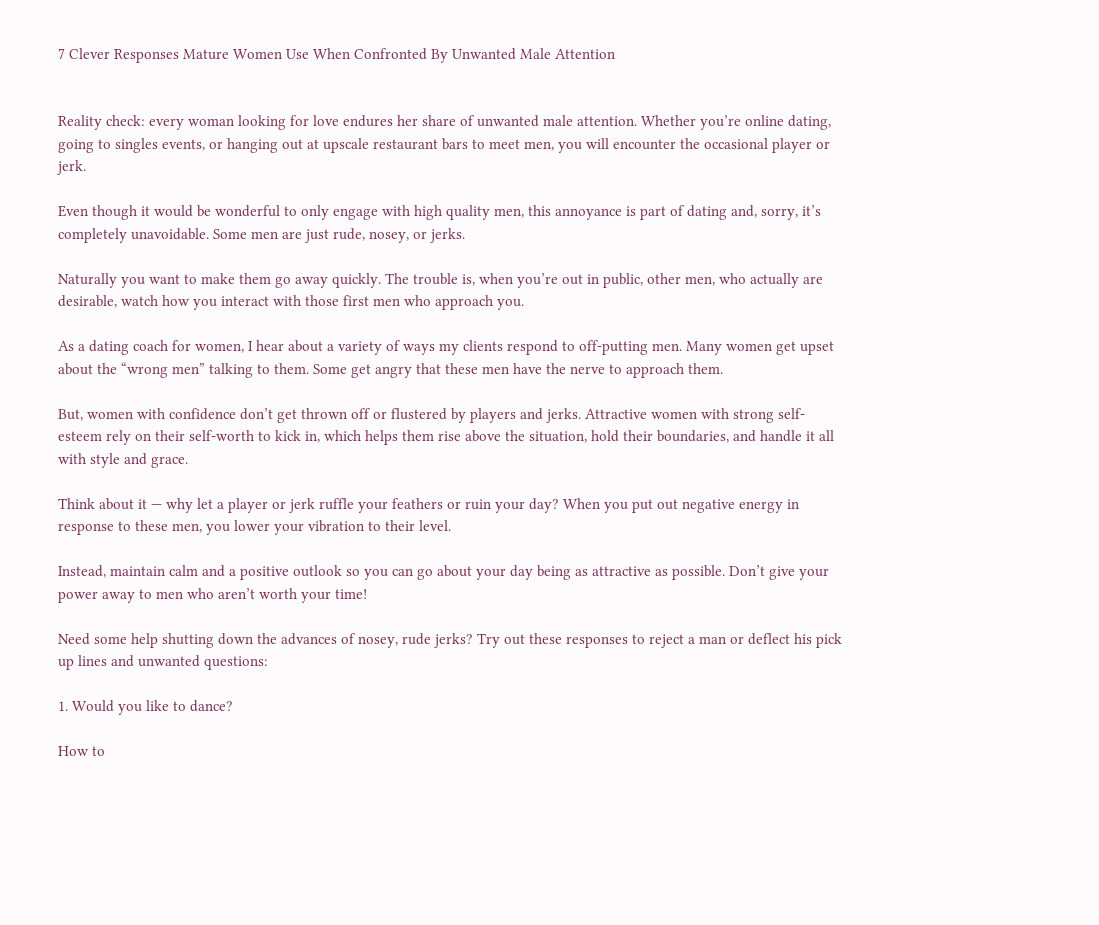7 Clever Responses Mature Women Use When Confronted By Unwanted Male Attention


Reality check: every woman looking for love endures her share of unwanted male attention. Whether you’re online dating, going to singles events, or hanging out at upscale restaurant bars to meet men, you will encounter the occasional player or jerk.

Even though it would be wonderful to only engage with high quality men, this annoyance is part of dating and, sorry, it’s completely unavoidable. Some men are just rude, nosey, or jerks.

Naturally you want to make them go away quickly. The trouble is, when you’re out in public, other men, who actually are desirable, watch how you interact with those first men who approach you.

As a dating coach for women, I hear about a variety of ways my clients respond to off-putting men. Many women get upset about the “wrong men” talking to them. Some get angry that these men have the nerve to approach them.

But, women with confidence don’t get thrown off or flustered by players and jerks. Attractive women with strong self-esteem rely on their self-worth to kick in, which helps them rise above the situation, hold their boundaries, and handle it all with style and grace.

Think about it — why let a player or jerk ruffle your feathers or ruin your day? When you put out negative energy in response to these men, you lower your vibration to their level.

Instead, maintain calm and a positive outlook so you can go about your day being as attractive as possible. Don’t give your power away to men who aren’t worth your time!

Need some help shutting down the advances of nosey, rude jerks? Try out these responses to reject a man or deflect his pick up lines and unwanted questions:

1. Would you like to dance?

How to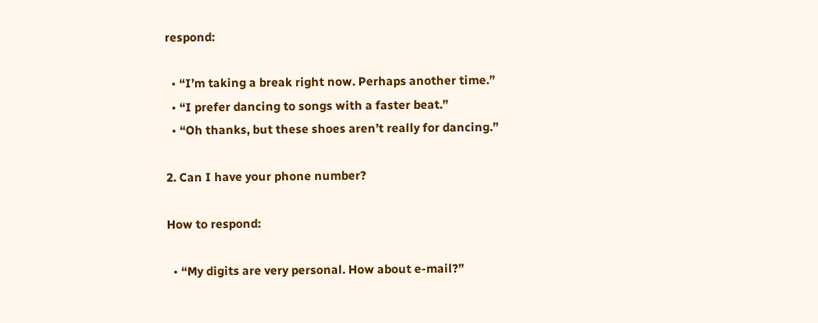respond:

  • “I’m taking a break right now. Perhaps another time.”
  • “I prefer dancing to songs with a faster beat.”
  • “Oh thanks, but these shoes aren’t really for dancing.”

2. Can I have your phone number?

How to respond:

  • “My digits are very personal. How about e-mail?”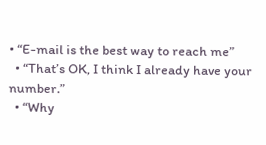• “E-mail is the best way to reach me”
  • “That’s OK, I think I already have your number.”
  • “Why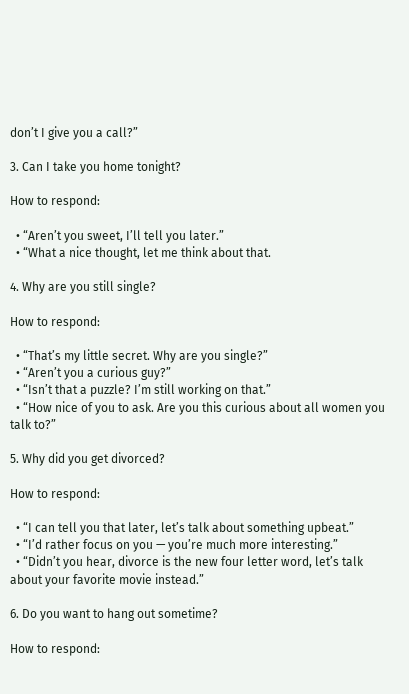don’t I give you a call?”

3. Can I take you home tonight?

How to respond:

  • “Aren’t you sweet, I’ll tell you later.”
  • “What a nice thought, let me think about that.

4. Why are you still single?

How to respond:

  • “That’s my little secret. Why are you single?”
  • “Aren’t you a curious guy?”
  • “Isn’t that a puzzle? I’m still working on that.”
  • “How nice of you to ask. Are you this curious about all women you talk to?”

5. Why did you get divorced?

How to respond:

  • “I can tell you that later, let’s talk about something upbeat.”
  • “I’d rather focus on you — you’re much more interesting.”
  • “Didn’t you hear, divorce is the new four letter word, let’s talk about your favorite movie instead.”

6. Do you want to hang out sometime?

How to respond: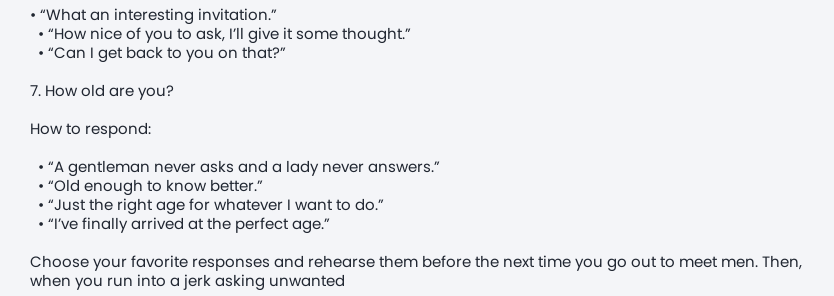• “What an interesting invitation.”
  • “How nice of you to ask, I’ll give it some thought.”
  • “Can I get back to you on that?”

7. How old are you?

How to respond:

  • “A gentleman never asks and a lady never answers.”
  • “Old enough to know better.”
  • “Just the right age for whatever I want to do.”
  • “I’ve finally arrived at the perfect age.”

Choose your favorite responses and rehearse them before the next time you go out to meet men. Then, when you run into a jerk asking unwanted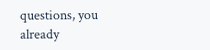questions, you already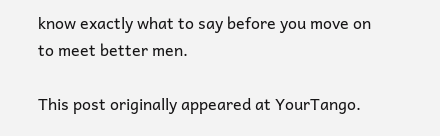know exactly what to say before you move on to meet better men.

This post originally appeared at YourTango.